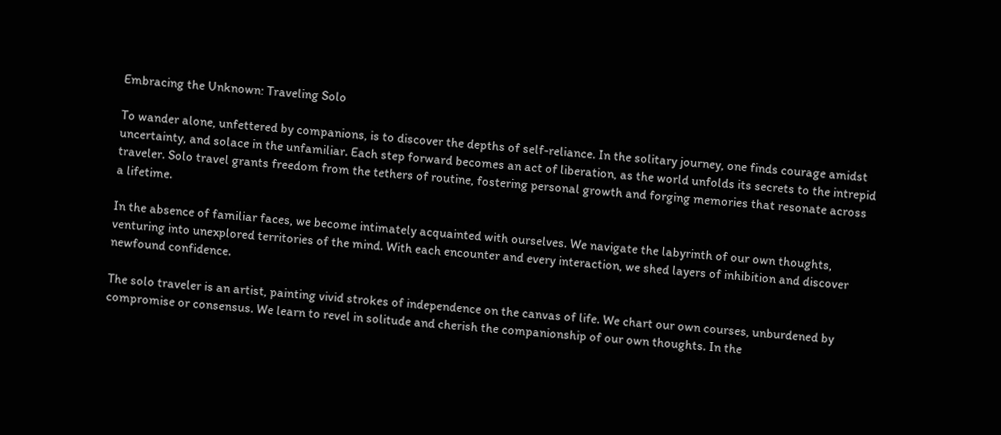Embracing the Unknown: Traveling Solo

To wander alone, unfettered by companions, is to discover the depths of self-reliance. In the solitary journey, one finds courage amidst uncertainty, and solace in the unfamiliar. Each step forward becomes an act of liberation, as the world unfolds its secrets to the intrepid traveler. Solo travel grants freedom from the tethers of routine, fostering personal growth and forging memories that resonate across a lifetime.

In the absence of familiar faces, we become intimately acquainted with ourselves. We navigate the labyrinth of our own thoughts, venturing into unexplored territories of the mind. With each encounter and every interaction, we shed layers of inhibition and discover newfound confidence.

The solo traveler is an artist, painting vivid strokes of independence on the canvas of life. We chart our own courses, unburdened by compromise or consensus. We learn to revel in solitude and cherish the companionship of our own thoughts. In the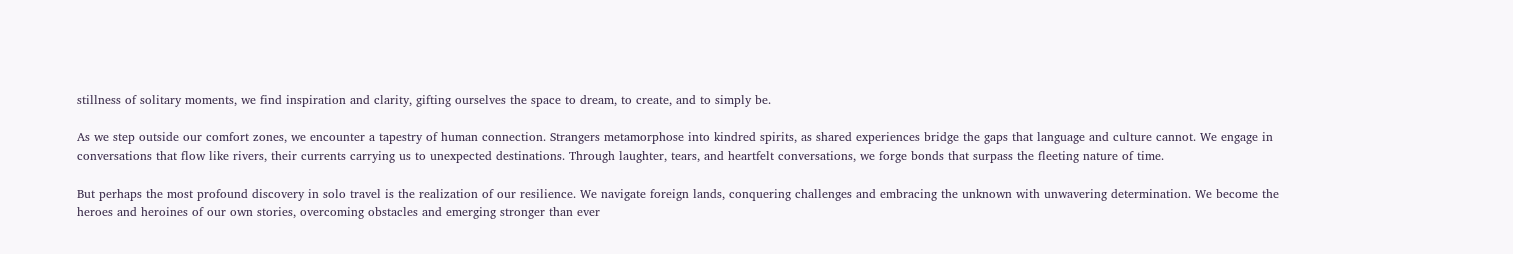stillness of solitary moments, we find inspiration and clarity, gifting ourselves the space to dream, to create, and to simply be.

As we step outside our comfort zones, we encounter a tapestry of human connection. Strangers metamorphose into kindred spirits, as shared experiences bridge the gaps that language and culture cannot. We engage in conversations that flow like rivers, their currents carrying us to unexpected destinations. Through laughter, tears, and heartfelt conversations, we forge bonds that surpass the fleeting nature of time.

But perhaps the most profound discovery in solo travel is the realization of our resilience. We navigate foreign lands, conquering challenges and embracing the unknown with unwavering determination. We become the heroes and heroines of our own stories, overcoming obstacles and emerging stronger than ever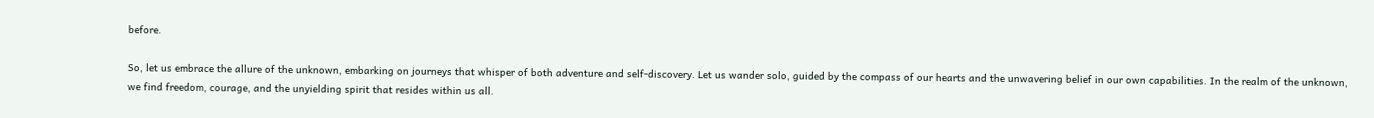before.

So, let us embrace the allure of the unknown, embarking on journeys that whisper of both adventure and self-discovery. Let us wander solo, guided by the compass of our hearts and the unwavering belief in our own capabilities. In the realm of the unknown, we find freedom, courage, and the unyielding spirit that resides within us all.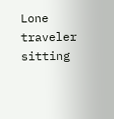Lone traveler sitting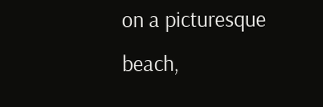on a picturesque beach,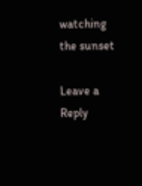watching the sunset

Leave a Reply